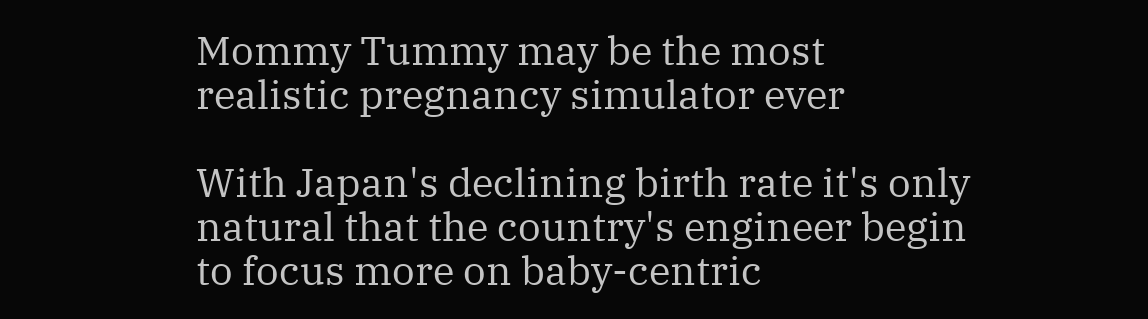Mommy Tummy may be the most realistic pregnancy simulator ever

With Japan's declining birth rate it's only natural that the country's engineer begin to focus more on baby-centric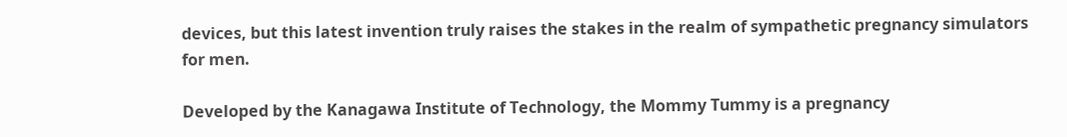devices, but this latest invention truly raises the stakes in the realm of sympathetic pregnancy simulators for men.

Developed by the Kanagawa Institute of Technology, the Mommy Tummy is a pregnancy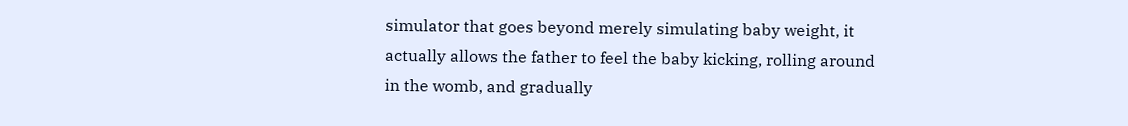simulator that goes beyond merely simulating baby weight, it actually allows the father to feel the baby kicking, rolling around in the womb, and gradually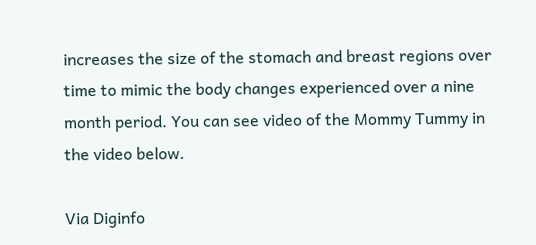increases the size of the stomach and breast regions over time to mimic the body changes experienced over a nine month period. You can see video of the Mommy Tummy in the video below.

Via Diginfo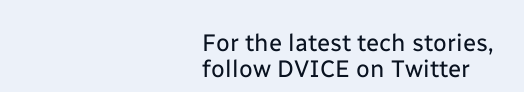For the latest tech stories, follow DVICE on Twitter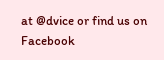at @dvice or find us on Facebook